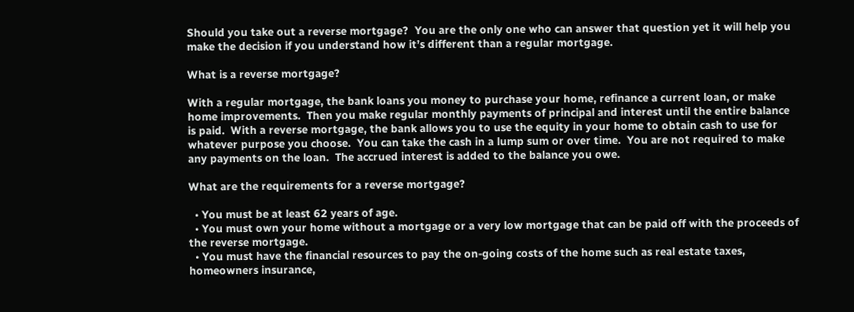Should you take out a reverse mortgage?  You are the only one who can answer that question yet it will help you make the decision if you understand how it’s different than a regular mortgage.

What is a reverse mortgage?

With a regular mortgage, the bank loans you money to purchase your home, refinance a current loan, or make home improvements.  Then you make regular monthly payments of principal and interest until the entire balance is paid.  With a reverse mortgage, the bank allows you to use the equity in your home to obtain cash to use for whatever purpose you choose.  You can take the cash in a lump sum or over time.  You are not required to make any payments on the loan.  The accrued interest is added to the balance you owe.

What are the requirements for a reverse mortgage?

  • You must be at least 62 years of age.
  • You must own your home without a mortgage or a very low mortgage that can be paid off with the proceeds of the reverse mortgage.
  • You must have the financial resources to pay the on-going costs of the home such as real estate taxes, homeowners insurance,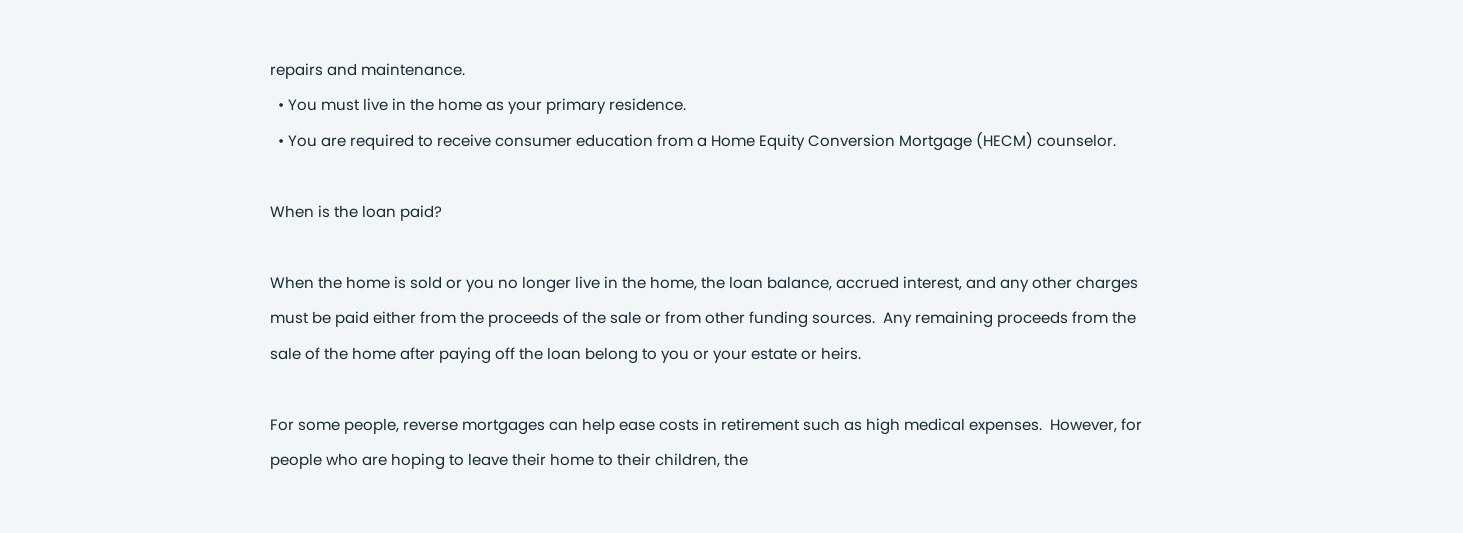repairs and maintenance.
  • You must live in the home as your primary residence.
  • You are required to receive consumer education from a Home Equity Conversion Mortgage (HECM) counselor.

When is the loan paid?

When the home is sold or you no longer live in the home, the loan balance, accrued interest, and any other charges must be paid either from the proceeds of the sale or from other funding sources.  Any remaining proceeds from the sale of the home after paying off the loan belong to you or your estate or heirs.

For some people, reverse mortgages can help ease costs in retirement such as high medical expenses.  However, for people who are hoping to leave their home to their children, the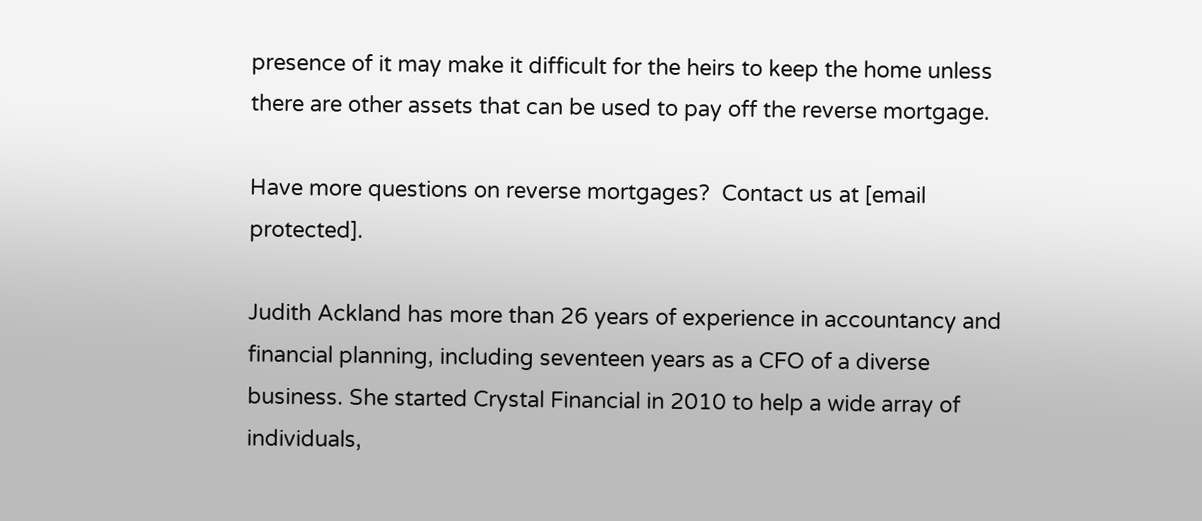presence of it may make it difficult for the heirs to keep the home unless there are other assets that can be used to pay off the reverse mortgage.

Have more questions on reverse mortgages?  Contact us at [email protected].

Judith Ackland has more than 26 years of experience in accountancy and financial planning, including seventeen years as a CFO of a diverse business. She started Crystal Financial in 2010 to help a wide array of individuals,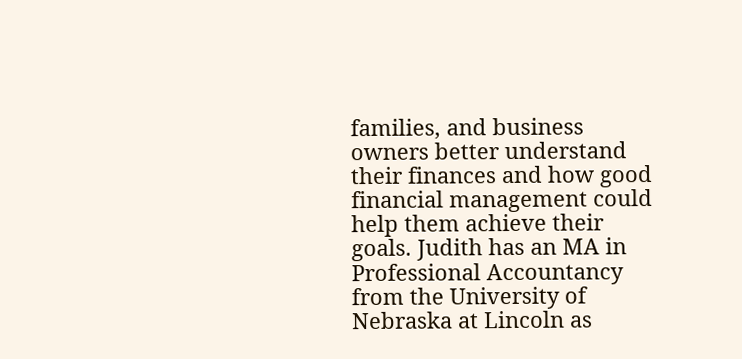families, and business owners better understand their finances and how good financial management could help them achieve their goals. Judith has an MA in Professional Accountancy from the University of Nebraska at Lincoln as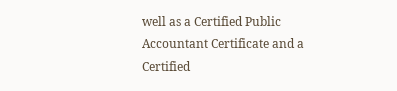well as a Certified Public Accountant Certificate and a Certified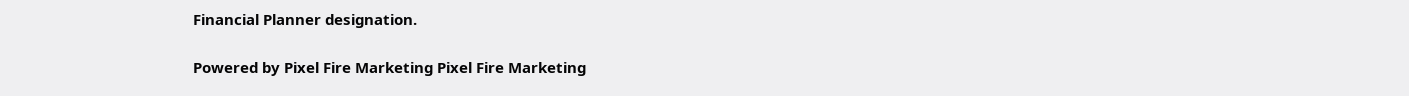Financial Planner designation.

Powered by Pixel Fire Marketing Pixel Fire Marketing